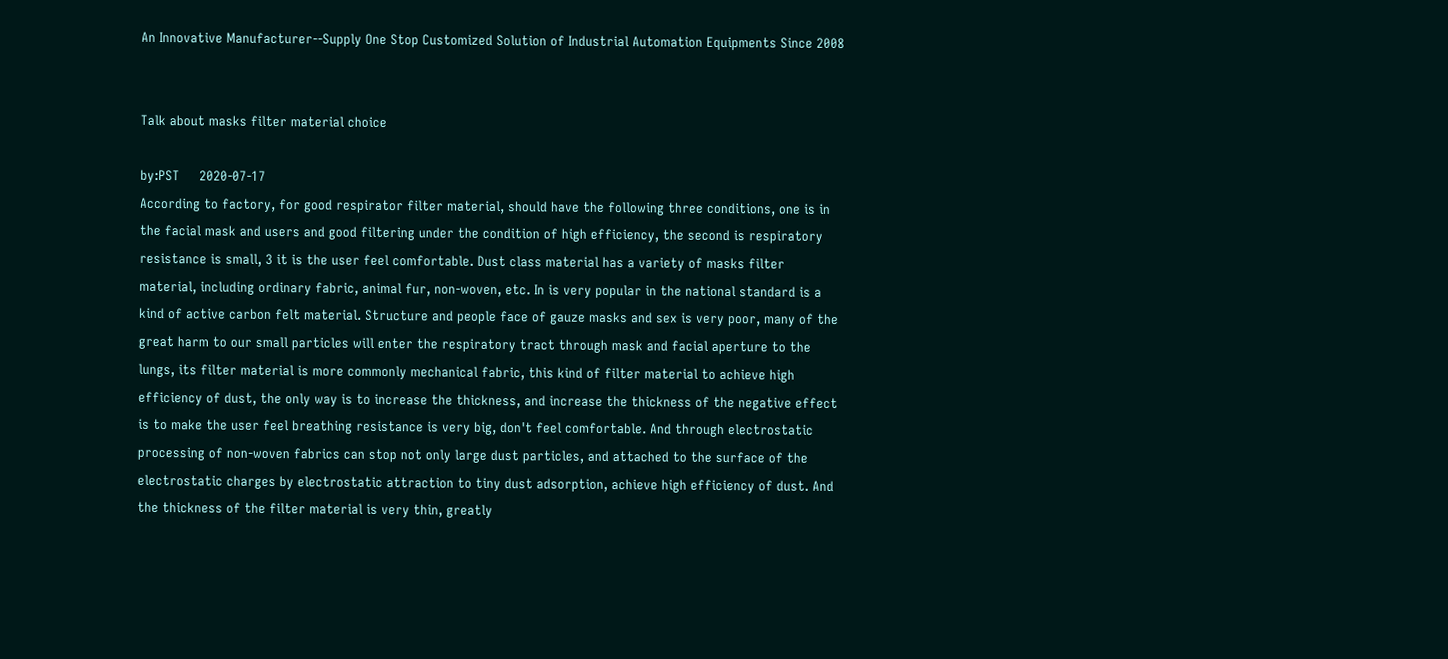An Innovative Manufacturer--Supply One Stop Customized Solution of Industrial Automation Equipments Since 2008


Talk about masks filter material choice

by:PST     2020-07-17
According to factory, for good respirator filter material, should have the following three conditions, one is in the facial mask and users and good filtering under the condition of high efficiency, the second is respiratory resistance is small, 3 it is the user feel comfortable. Dust class material has a variety of masks filter material, including ordinary fabric, animal fur, non-woven, etc. In is very popular in the national standard is a kind of active carbon felt material. Structure and people face of gauze masks and sex is very poor, many of the great harm to our small particles will enter the respiratory tract through mask and facial aperture to the lungs, its filter material is more commonly mechanical fabric, this kind of filter material to achieve high efficiency of dust, the only way is to increase the thickness, and increase the thickness of the negative effect is to make the user feel breathing resistance is very big, don't feel comfortable. And through electrostatic processing of non-woven fabrics can stop not only large dust particles, and attached to the surface of the electrostatic charges by electrostatic attraction to tiny dust adsorption, achieve high efficiency of dust. And the thickness of the filter material is very thin, greatly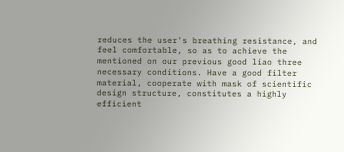reduces the user's breathing resistance, and feel comfortable, so as to achieve the mentioned on our previous good liao three necessary conditions. Have a good filter material, cooperate with mask of scientific design structure, constitutes a highly efficient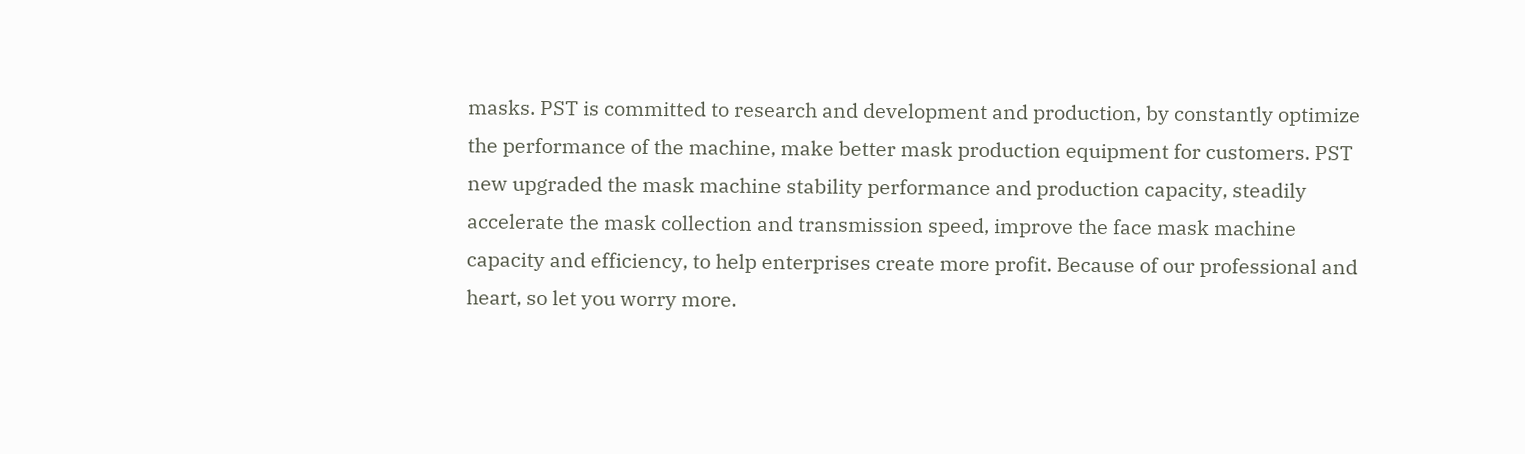masks. PST is committed to research and development and production, by constantly optimize the performance of the machine, make better mask production equipment for customers. PST new upgraded the mask machine stability performance and production capacity, steadily accelerate the mask collection and transmission speed, improve the face mask machine capacity and efficiency, to help enterprises create more profit. Because of our professional and heart, so let you worry more.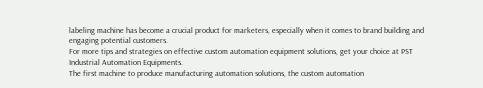labeling machine has become a crucial product for marketers, especially when it comes to brand building and engaging potential customers.
For more tips and strategies on effective custom automation equipment solutions, get your choice at PST Industrial Automation Equipments.
The first machine to produce manufacturing automation solutions, the custom automation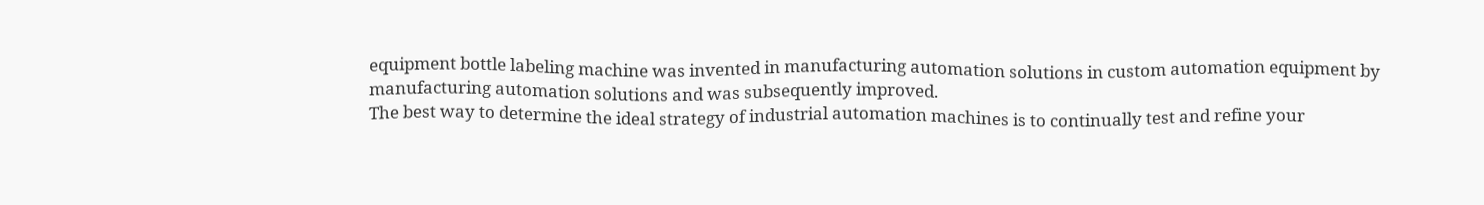equipment bottle labeling machine was invented in manufacturing automation solutions in custom automation equipment by manufacturing automation solutions and was subsequently improved.
The best way to determine the ideal strategy of industrial automation machines is to continually test and refine your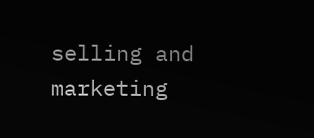selling and marketing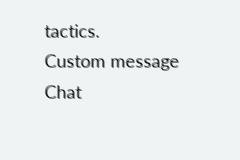tactics.
Custom message
Chat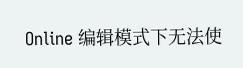Online 编辑模式下无法使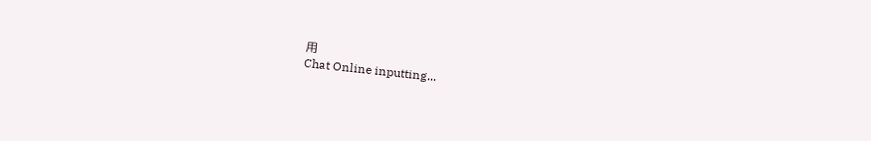用
Chat Online inputting...